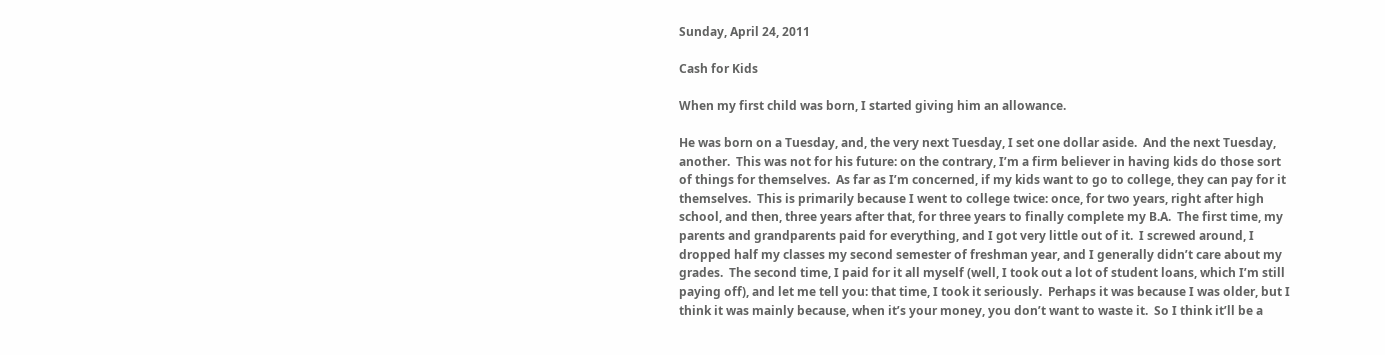Sunday, April 24, 2011

Cash for Kids

When my first child was born, I started giving him an allowance.

He was born on a Tuesday, and, the very next Tuesday, I set one dollar aside.  And the next Tuesday, another.  This was not for his future: on the contrary, I’m a firm believer in having kids do those sort of things for themselves.  As far as I’m concerned, if my kids want to go to college, they can pay for it themselves.  This is primarily because I went to college twice: once, for two years, right after high school, and then, three years after that, for three years to finally complete my B.A.  The first time, my parents and grandparents paid for everything, and I got very little out of it.  I screwed around, I dropped half my classes my second semester of freshman year, and I generally didn’t care about my grades.  The second time, I paid for it all myself (well, I took out a lot of student loans, which I’m still paying off), and let me tell you: that time, I took it seriously.  Perhaps it was because I was older, but I think it was mainly because, when it’s your money, you don’t want to waste it.  So I think it’ll be a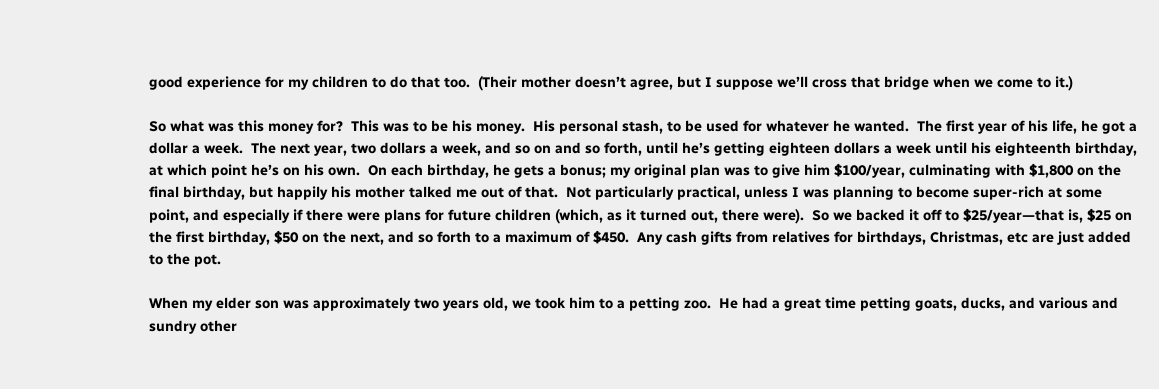good experience for my children to do that too.  (Their mother doesn’t agree, but I suppose we’ll cross that bridge when we come to it.)

So what was this money for?  This was to be his money.  His personal stash, to be used for whatever he wanted.  The first year of his life, he got a dollar a week.  The next year, two dollars a week, and so on and so forth, until he’s getting eighteen dollars a week until his eighteenth birthday, at which point he’s on his own.  On each birthday, he gets a bonus; my original plan was to give him $100/year, culminating with $1,800 on the final birthday, but happily his mother talked me out of that.  Not particularly practical, unless I was planning to become super-rich at some point, and especially if there were plans for future children (which, as it turned out, there were).  So we backed it off to $25/year—that is, $25 on the first birthday, $50 on the next, and so forth to a maximum of $450.  Any cash gifts from relatives for birthdays, Christmas, etc are just added to the pot.

When my elder son was approximately two years old, we took him to a petting zoo.  He had a great time petting goats, ducks, and various and sundry other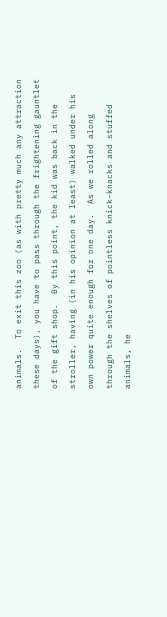animals.  To exit this zoo (as with pretty much any attraction these days), you have to pass through the frightening gauntlet of the gift shop.  By this point, the kid was back in the stroller, having (in his opinion at least) walked under his own power quite enough for one day.  As we rolled along through the shelves of pointless knick-knacks and stuffed animals, he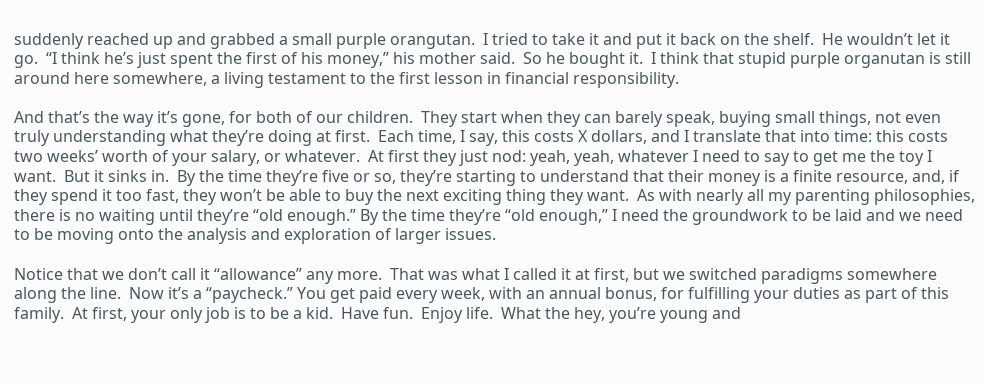suddenly reached up and grabbed a small purple orangutan.  I tried to take it and put it back on the shelf.  He wouldn’t let it go.  “I think he’s just spent the first of his money,” his mother said.  So he bought it.  I think that stupid purple organutan is still around here somewhere, a living testament to the first lesson in financial responsibility.

And that’s the way it’s gone, for both of our children.  They start when they can barely speak, buying small things, not even truly understanding what they’re doing at first.  Each time, I say, this costs X dollars, and I translate that into time: this costs two weeks’ worth of your salary, or whatever.  At first they just nod: yeah, yeah, whatever I need to say to get me the toy I want.  But it sinks in.  By the time they’re five or so, they’re starting to understand that their money is a finite resource, and, if they spend it too fast, they won’t be able to buy the next exciting thing they want.  As with nearly all my parenting philosophies, there is no waiting until they’re “old enough.” By the time they’re “old enough,” I need the groundwork to be laid and we need to be moving onto the analysis and exploration of larger issues.

Notice that we don’t call it “allowance” any more.  That was what I called it at first, but we switched paradigms somewhere along the line.  Now it’s a “paycheck.” You get paid every week, with an annual bonus, for fulfilling your duties as part of this family.  At first, your only job is to be a kid.  Have fun.  Enjoy life.  What the hey, you’re young and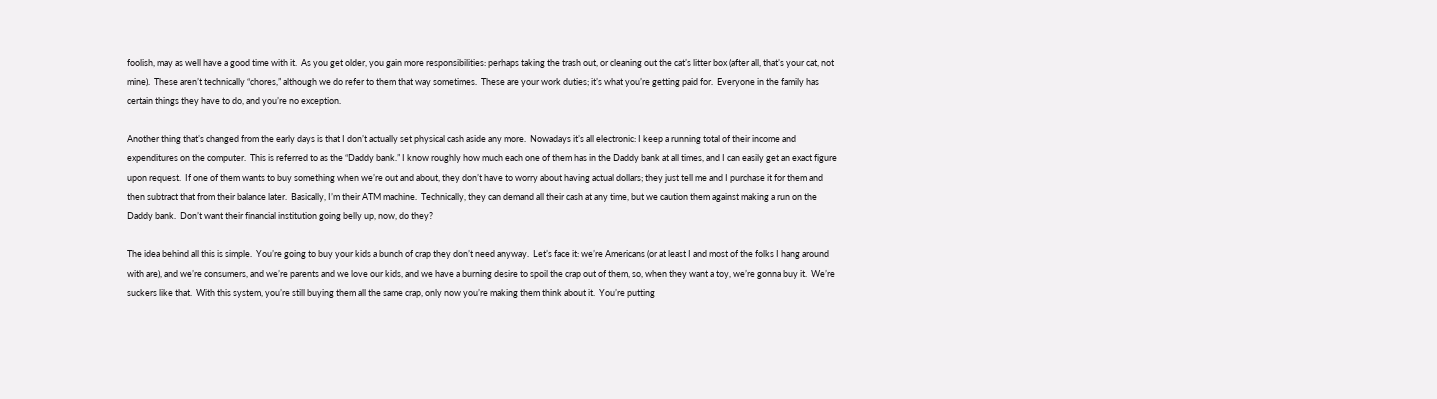foolish, may as well have a good time with it.  As you get older, you gain more responsibilities: perhaps taking the trash out, or cleaning out the cat’s litter box (after all, that’s your cat, not mine).  These aren’t technically “chores,” although we do refer to them that way sometimes.  These are your work duties; it’s what you’re getting paid for.  Everyone in the family has certain things they have to do, and you’re no exception.

Another thing that’s changed from the early days is that I don’t actually set physical cash aside any more.  Nowadays it’s all electronic: I keep a running total of their income and expenditures on the computer.  This is referred to as the “Daddy bank.” I know roughly how much each one of them has in the Daddy bank at all times, and I can easily get an exact figure upon request.  If one of them wants to buy something when we’re out and about, they don’t have to worry about having actual dollars; they just tell me and I purchase it for them and then subtract that from their balance later.  Basically, I’m their ATM machine.  Technically, they can demand all their cash at any time, but we caution them against making a run on the Daddy bank.  Don’t want their financial institution going belly up, now, do they?

The idea behind all this is simple.  You’re going to buy your kids a bunch of crap they don’t need anyway.  Let’s face it: we’re Americans (or at least I and most of the folks I hang around with are), and we’re consumers, and we’re parents and we love our kids, and we have a burning desire to spoil the crap out of them, so, when they want a toy, we’re gonna buy it.  We’re suckers like that.  With this system, you’re still buying them all the same crap, only now you’re making them think about it.  You’re putting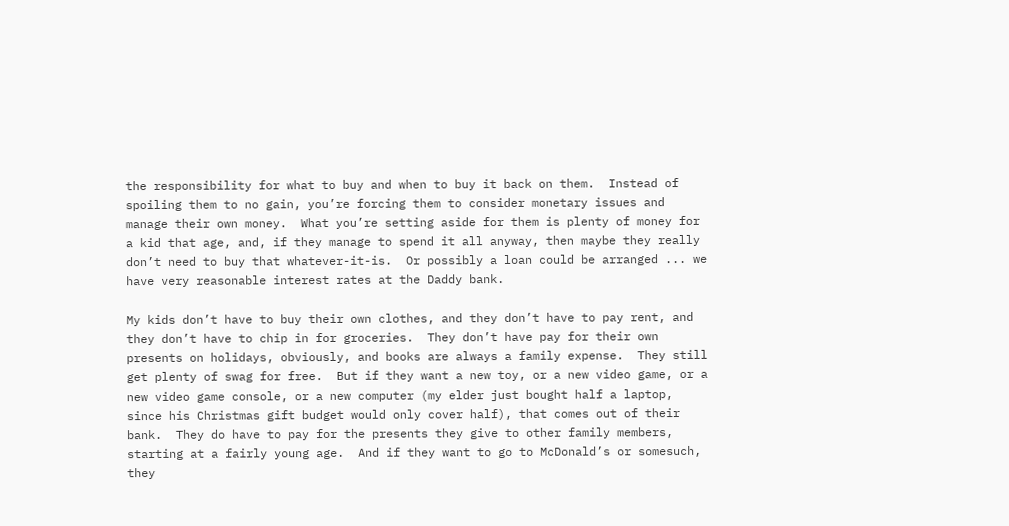the responsibility for what to buy and when to buy it back on them.  Instead of spoiling them to no gain, you’re forcing them to consider monetary issues and manage their own money.  What you’re setting aside for them is plenty of money for a kid that age, and, if they manage to spend it all anyway, then maybe they really don’t need to buy that whatever-it-is.  Or possibly a loan could be arranged ... we have very reasonable interest rates at the Daddy bank.

My kids don’t have to buy their own clothes, and they don’t have to pay rent, and they don’t have to chip in for groceries.  They don’t have pay for their own presents on holidays, obviously, and books are always a family expense.  They still get plenty of swag for free.  But if they want a new toy, or a new video game, or a new video game console, or a new computer (my elder just bought half a laptop, since his Christmas gift budget would only cover half), that comes out of their bank.  They do have to pay for the presents they give to other family members, starting at a fairly young age.  And if they want to go to McDonald’s or somesuch, they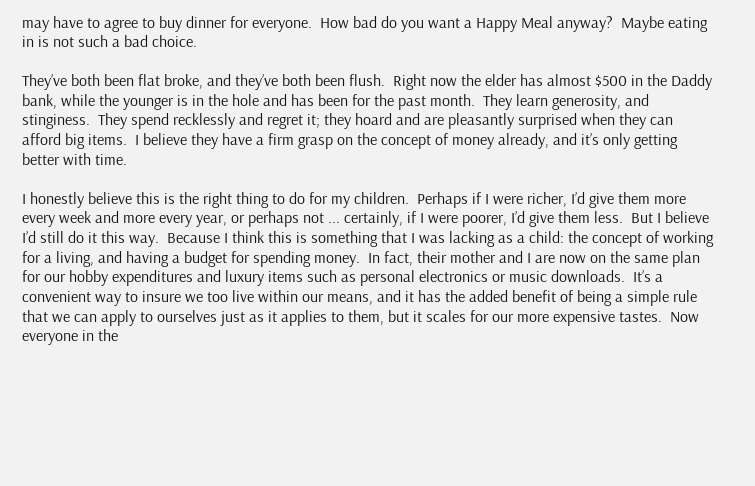may have to agree to buy dinner for everyone.  How bad do you want a Happy Meal anyway?  Maybe eating in is not such a bad choice.

They’ve both been flat broke, and they’ve both been flush.  Right now the elder has almost $500 in the Daddy bank, while the younger is in the hole and has been for the past month.  They learn generosity, and stinginess.  They spend recklessly and regret it; they hoard and are pleasantly surprised when they can afford big items.  I believe they have a firm grasp on the concept of money already, and it’s only getting better with time.

I honestly believe this is the right thing to do for my children.  Perhaps if I were richer, I’d give them more every week and more every year, or perhaps not ... certainly, if I were poorer, I’d give them less.  But I believe I’d still do it this way.  Because I think this is something that I was lacking as a child: the concept of working for a living, and having a budget for spending money.  In fact, their mother and I are now on the same plan for our hobby expenditures and luxury items such as personal electronics or music downloads.  It’s a convenient way to insure we too live within our means, and it has the added benefit of being a simple rule that we can apply to ourselves just as it applies to them, but it scales for our more expensive tastes.  Now everyone in the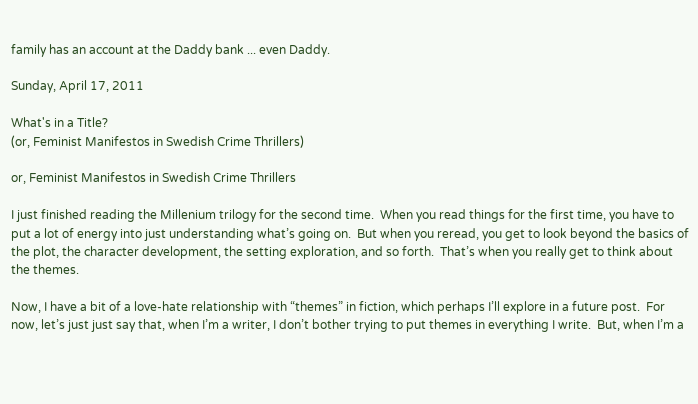family has an account at the Daddy bank ... even Daddy.

Sunday, April 17, 2011

What's in a Title?
(or, Feminist Manifestos in Swedish Crime Thrillers)

or, Feminist Manifestos in Swedish Crime Thrillers

I just finished reading the Millenium trilogy for the second time.  When you read things for the first time, you have to put a lot of energy into just understanding what’s going on.  But when you reread, you get to look beyond the basics of the plot, the character development, the setting exploration, and so forth.  That’s when you really get to think about the themes.

Now, I have a bit of a love-hate relationship with “themes” in fiction, which perhaps I’ll explore in a future post.  For now, let’s just just say that, when I’m a writer, I don’t bother trying to put themes in everything I write.  But, when I’m a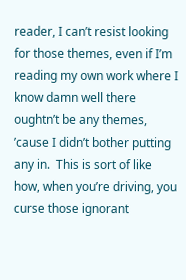reader, I can’t resist looking for those themes, even if I’m reading my own work where I know damn well there oughtn’t be any themes, ’cause I didn’t bother putting any in.  This is sort of like how, when you’re driving, you curse those ignorant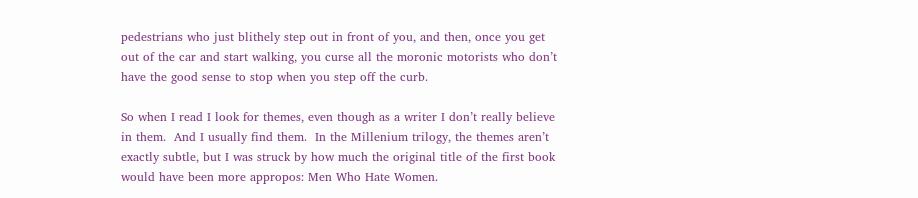pedestrians who just blithely step out in front of you, and then, once you get out of the car and start walking, you curse all the moronic motorists who don’t have the good sense to stop when you step off the curb.

So when I read I look for themes, even though as a writer I don’t really believe in them.  And I usually find them.  In the Millenium trilogy, the themes aren’t exactly subtle, but I was struck by how much the original title of the first book would have been more appropos: Men Who Hate Women.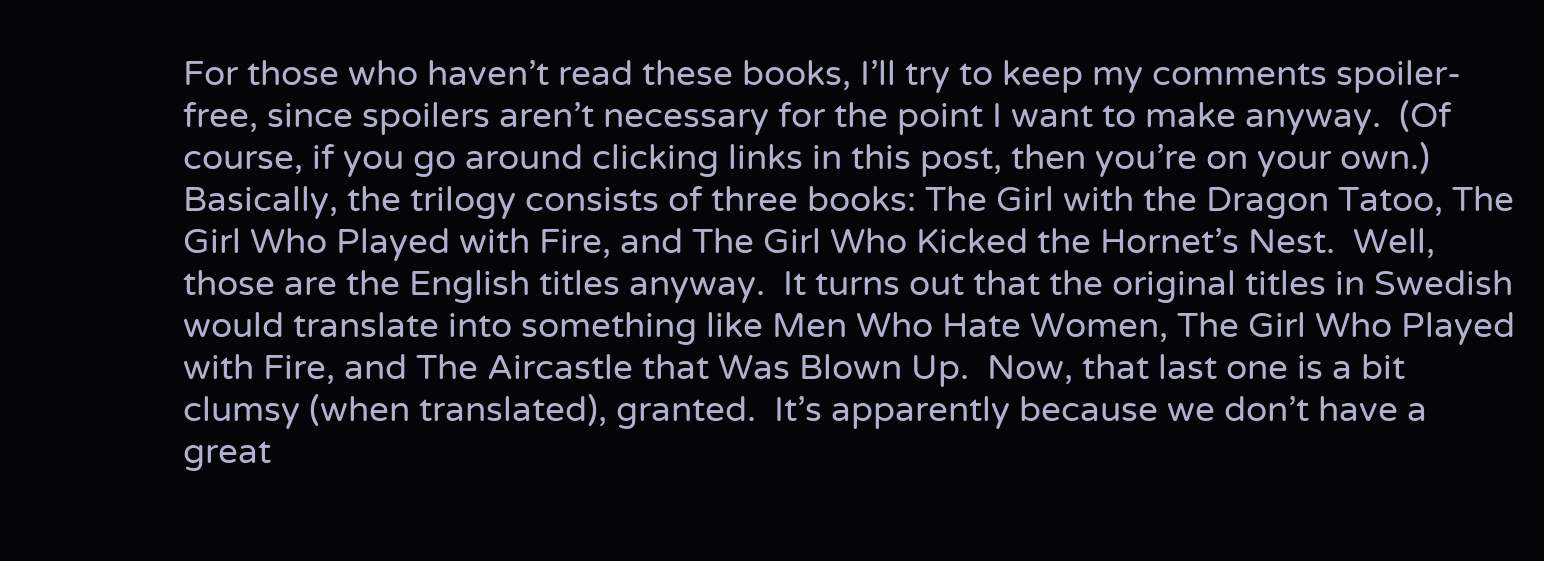For those who haven’t read these books, I’ll try to keep my comments spoiler-free, since spoilers aren’t necessary for the point I want to make anyway.  (Of course, if you go around clicking links in this post, then you’re on your own.)  Basically, the trilogy consists of three books: The Girl with the Dragon Tatoo, The Girl Who Played with Fire, and The Girl Who Kicked the Hornet’s Nest.  Well, those are the English titles anyway.  It turns out that the original titles in Swedish would translate into something like Men Who Hate Women, The Girl Who Played with Fire, and The Aircastle that Was Blown Up.  Now, that last one is a bit clumsy (when translated), granted.  It’s apparently because we don’t have a great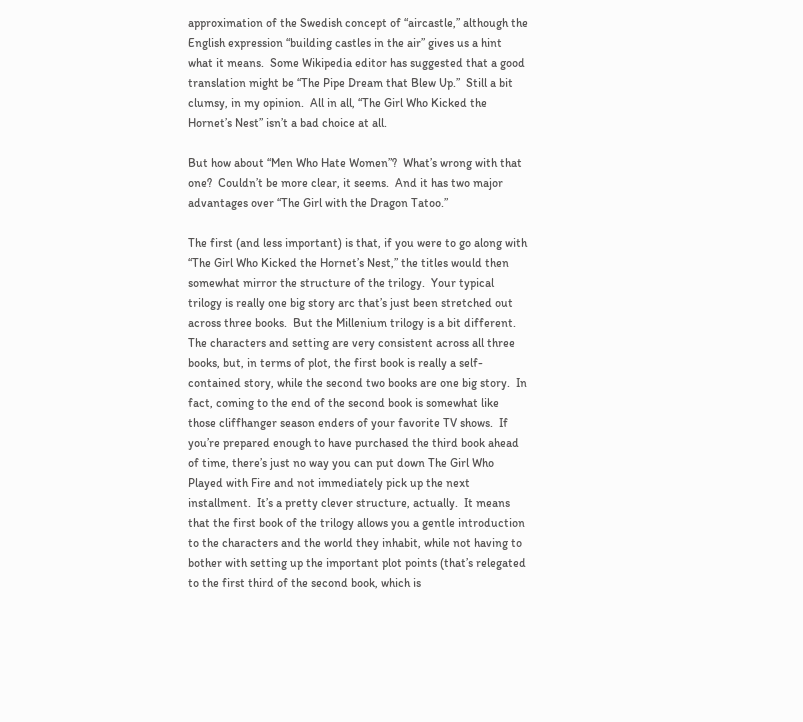approximation of the Swedish concept of “aircastle,” although the English expression “building castles in the air” gives us a hint what it means.  Some Wikipedia editor has suggested that a good translation might be “The Pipe Dream that Blew Up.”  Still a bit clumsy, in my opinion.  All in all, “The Girl Who Kicked the Hornet’s Nest” isn’t a bad choice at all.

But how about “Men Who Hate Women”?  What’s wrong with that one?  Couldn’t be more clear, it seems.  And it has two major advantages over “The Girl with the Dragon Tatoo.”

The first (and less important) is that, if you were to go along with “The Girl Who Kicked the Hornet’s Nest,” the titles would then somewhat mirror the structure of the trilogy.  Your typical trilogy is really one big story arc that’s just been stretched out across three books.  But the Millenium trilogy is a bit different.  The characters and setting are very consistent across all three books, but, in terms of plot, the first book is really a self-contained story, while the second two books are one big story.  In fact, coming to the end of the second book is somewhat like those cliffhanger season enders of your favorite TV shows.  If you’re prepared enough to have purchased the third book ahead of time, there’s just no way you can put down The Girl Who Played with Fire and not immediately pick up the next installment.  It’s a pretty clever structure, actually.  It means that the first book of the trilogy allows you a gentle introduction to the characters and the world they inhabit, while not having to bother with setting up the important plot points (that’s relegated to the first third of the second book, which is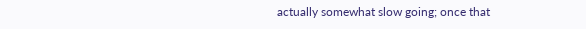actually somewhat slow going; once that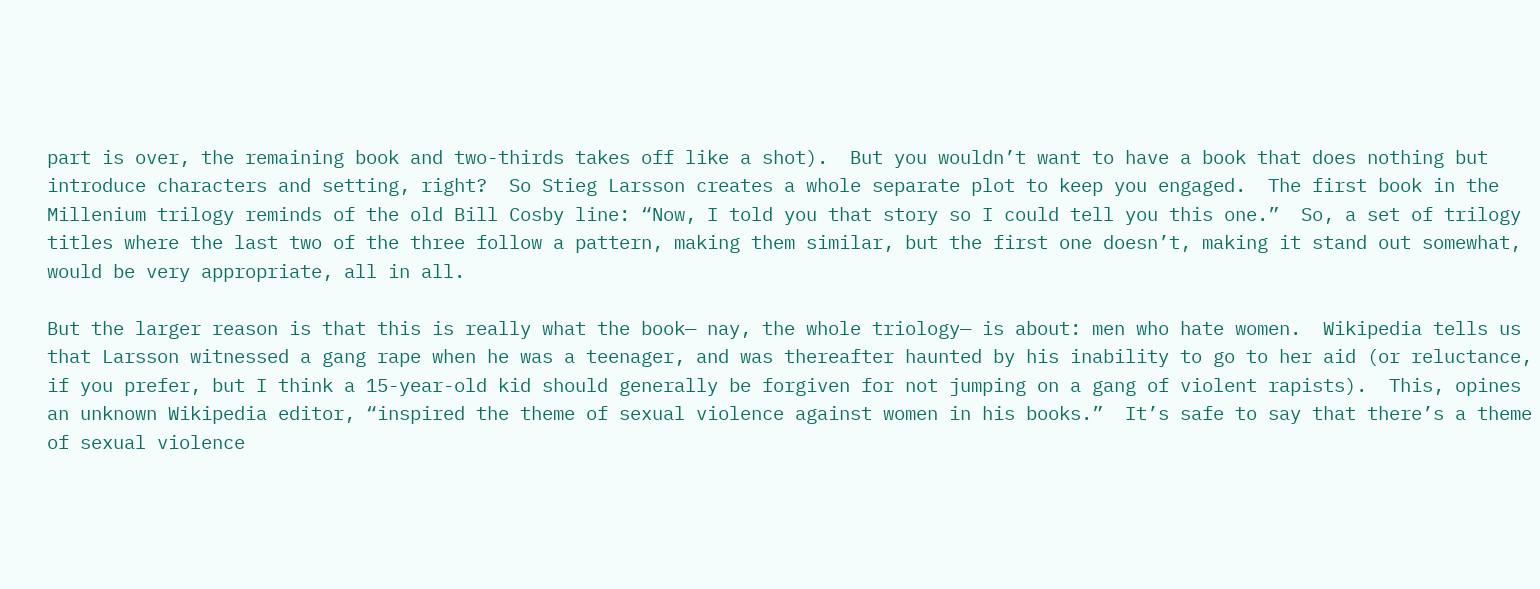part is over, the remaining book and two-thirds takes off like a shot).  But you wouldn’t want to have a book that does nothing but introduce characters and setting, right?  So Stieg Larsson creates a whole separate plot to keep you engaged.  The first book in the Millenium trilogy reminds of the old Bill Cosby line: “Now, I told you that story so I could tell you this one.”  So, a set of trilogy titles where the last two of the three follow a pattern, making them similar, but the first one doesn’t, making it stand out somewhat, would be very appropriate, all in all.

But the larger reason is that this is really what the book— nay, the whole triology— is about: men who hate women.  Wikipedia tells us that Larsson witnessed a gang rape when he was a teenager, and was thereafter haunted by his inability to go to her aid (or reluctance, if you prefer, but I think a 15-year-old kid should generally be forgiven for not jumping on a gang of violent rapists).  This, opines an unknown Wikipedia editor, “inspired the theme of sexual violence against women in his books.”  It’s safe to say that there’s a theme of sexual violence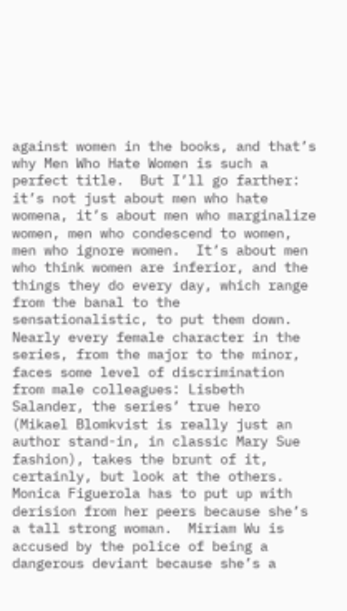against women in the books, and that’s why Men Who Hate Women is such a perfect title.  But I’ll go farther: it’s not just about men who hate womena, it’s about men who marginalize women, men who condescend to women, men who ignore women.  It’s about men who think women are inferior, and the things they do every day, which range from the banal to the sensationalistic, to put them down.  Nearly every female character in the series, from the major to the minor, faces some level of discrimination from male colleagues: Lisbeth Salander, the series’ true hero (Mikael Blomkvist is really just an author stand-in, in classic Mary Sue fashion), takes the brunt of it, certainly, but look at the others.  Monica Figuerola has to put up with derision from her peers because she’s a tall strong woman.  Miriam Wu is accused by the police of being a dangerous deviant because she’s a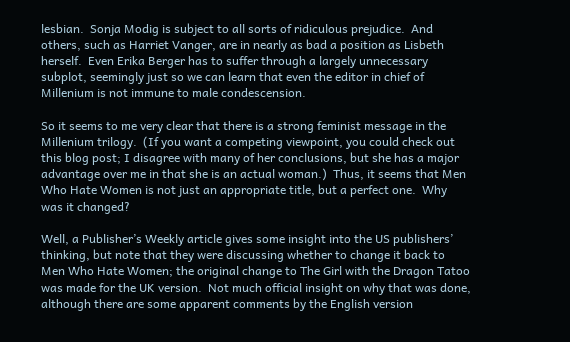lesbian.  Sonja Modig is subject to all sorts of ridiculous prejudice.  And others, such as Harriet Vanger, are in nearly as bad a position as Lisbeth herself.  Even Erika Berger has to suffer through a largely unnecessary subplot, seemingly just so we can learn that even the editor in chief of Millenium is not immune to male condescension.

So it seems to me very clear that there is a strong feminist message in the Millenium trilogy.  (If you want a competing viewpoint, you could check out this blog post; I disagree with many of her conclusions, but she has a major advantage over me in that she is an actual woman.)  Thus, it seems that Men Who Hate Women is not just an appropriate title, but a perfect one.  Why was it changed?

Well, a Publisher’s Weekly article gives some insight into the US publishers’ thinking, but note that they were discussing whether to change it back to Men Who Hate Women; the original change to The Girl with the Dragon Tatoo was made for the UK version.  Not much official insight on why that was done, although there are some apparent comments by the English version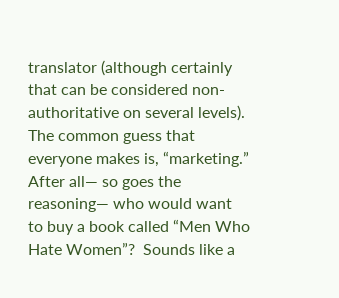translator (although certainly that can be considered non-authoritative on several levels).  The common guess that everyone makes is, “marketing.”  After all— so goes the reasoning— who would want to buy a book called “Men Who Hate Women”?  Sounds like a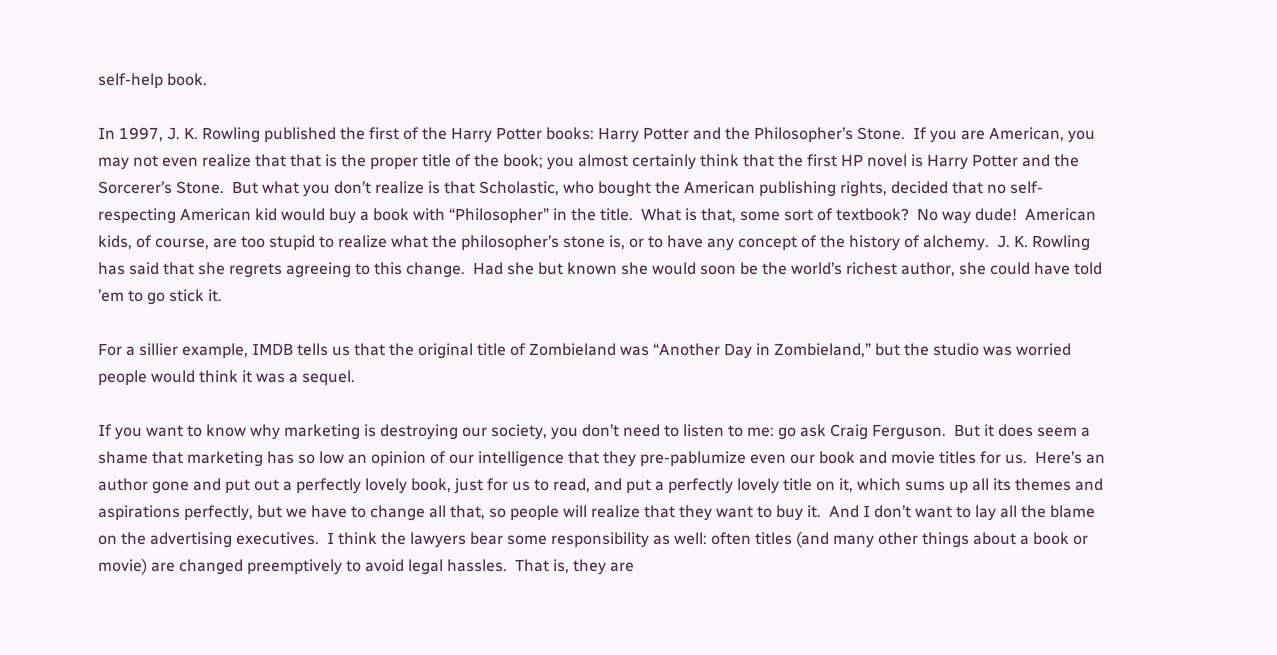self-help book.

In 1997, J. K. Rowling published the first of the Harry Potter books: Harry Potter and the Philosopher’s Stone.  If you are American, you may not even realize that that is the proper title of the book; you almost certainly think that the first HP novel is Harry Potter and the Sorcerer’s Stone.  But what you don’t realize is that Scholastic, who bought the American publishing rights, decided that no self-respecting American kid would buy a book with “Philosopher” in the title.  What is that, some sort of textbook?  No way dude!  American kids, of course, are too stupid to realize what the philosopher’s stone is, or to have any concept of the history of alchemy.  J. K. Rowling has said that she regrets agreeing to this change.  Had she but known she would soon be the world’s richest author, she could have told ’em to go stick it.

For a sillier example, IMDB tells us that the original title of Zombieland was “Another Day in Zombieland,” but the studio was worried people would think it was a sequel.

If you want to know why marketing is destroying our society, you don’t need to listen to me: go ask Craig Ferguson.  But it does seem a shame that marketing has so low an opinion of our intelligence that they pre-pablumize even our book and movie titles for us.  Here’s an author gone and put out a perfectly lovely book, just for us to read, and put a perfectly lovely title on it, which sums up all its themes and aspirations perfectly, but we have to change all that, so people will realize that they want to buy it.  And I don’t want to lay all the blame on the advertising executives.  I think the lawyers bear some responsibility as well: often titles (and many other things about a book or movie) are changed preemptively to avoid legal hassles.  That is, they are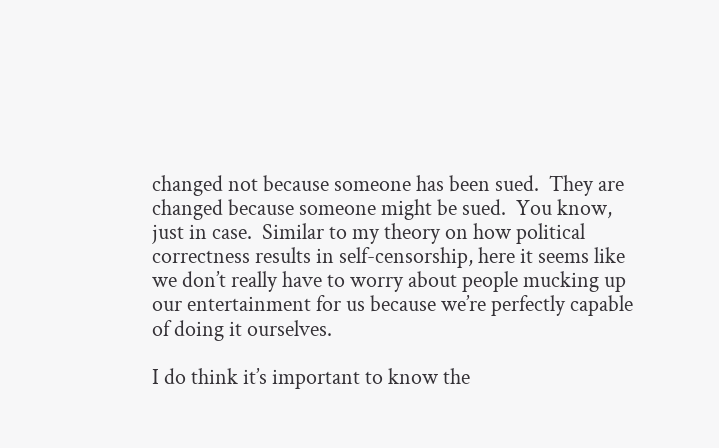changed not because someone has been sued.  They are changed because someone might be sued.  You know, just in case.  Similar to my theory on how political correctness results in self-censorship, here it seems like we don’t really have to worry about people mucking up our entertainment for us because we’re perfectly capable of doing it ourselves.

I do think it’s important to know the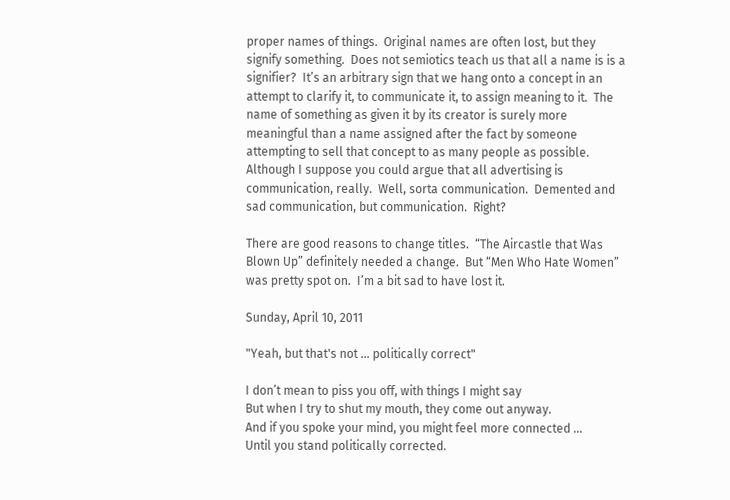proper names of things.  Original names are often lost, but they signify something.  Does not semiotics teach us that all a name is is a signifier?  It’s an arbitrary sign that we hang onto a concept in an attempt to clarify it, to communicate it, to assign meaning to it.  The name of something as given it by its creator is surely more meaningful than a name assigned after the fact by someone attempting to sell that concept to as many people as possible.  Although I suppose you could argue that all advertising is communication, really.  Well, sorta communication.  Demented and sad communication, but communication.  Right?

There are good reasons to change titles.  “The Aircastle that Was Blown Up” definitely needed a change.  But “Men Who Hate Women” was pretty spot on.  I’m a bit sad to have lost it.

Sunday, April 10, 2011

"Yeah, but that's not ... politically correct"

I don’t mean to piss you off, with things I might say
But when I try to shut my mouth, they come out anyway.
And if you spoke your mind, you might feel more connected ...
Until you stand politically corrected.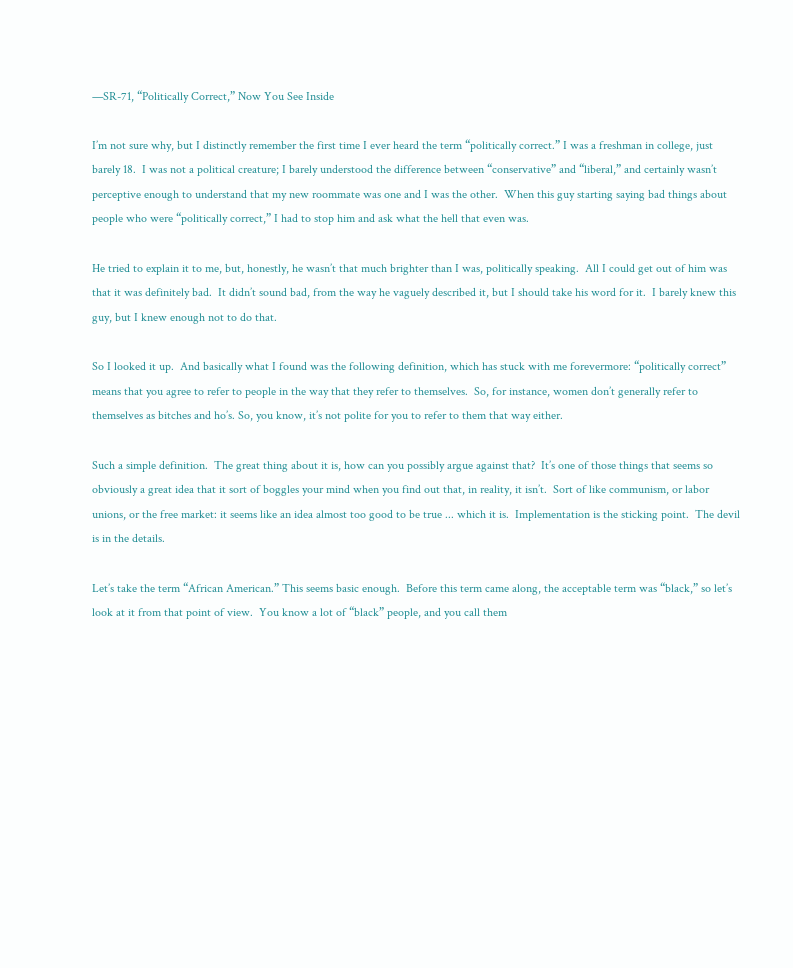—SR-71, “Politically Correct,” Now You See Inside

I’m not sure why, but I distinctly remember the first time I ever heard the term “politically correct.” I was a freshman in college, just barely 18.  I was not a political creature; I barely understood the difference between “conservative” and “liberal,” and certainly wasn’t perceptive enough to understand that my new roommate was one and I was the other.  When this guy starting saying bad things about people who were “politically correct,” I had to stop him and ask what the hell that even was.

He tried to explain it to me, but, honestly, he wasn’t that much brighter than I was, politically speaking.  All I could get out of him was that it was definitely bad.  It didn’t sound bad, from the way he vaguely described it, but I should take his word for it.  I barely knew this guy, but I knew enough not to do that.

So I looked it up.  And basically what I found was the following definition, which has stuck with me forevermore: “politically correct” means that you agree to refer to people in the way that they refer to themselves.  So, for instance, women don’t generally refer to themselves as bitches and ho’s. So, you know, it’s not polite for you to refer to them that way either.

Such a simple definition.  The great thing about it is, how can you possibly argue against that?  It’s one of those things that seems so obviously a great idea that it sort of boggles your mind when you find out that, in reality, it isn’t.  Sort of like communism, or labor unions, or the free market: it seems like an idea almost too good to be true ... which it is.  Implementation is the sticking point.  The devil is in the details.

Let’s take the term “African American.” This seems basic enough.  Before this term came along, the acceptable term was “black,” so let’s look at it from that point of view.  You know a lot of “black” people, and you call them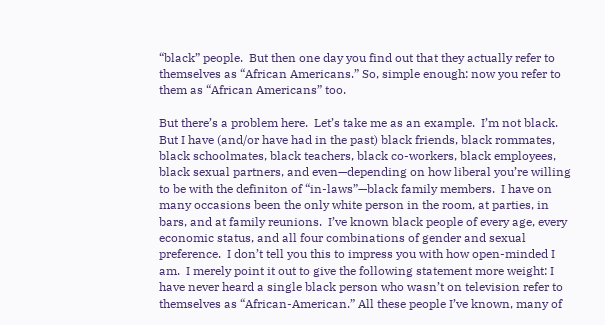“black” people.  But then one day you find out that they actually refer to themselves as “African Americans.” So, simple enough: now you refer to them as “African Americans” too.

But there’s a problem here.  Let’s take me as an example.  I’m not black.  But I have (and/or have had in the past) black friends, black rommates, black schoolmates, black teachers, black co-workers, black employees, black sexual partners, and even—depending on how liberal you’re willing to be with the definiton of “in-laws”—black family members.  I have on many occasions been the only white person in the room, at parties, in bars, and at family reunions.  I’ve known black people of every age, every economic status, and all four combinations of gender and sexual preference.  I don’t tell you this to impress you with how open-minded I am.  I merely point it out to give the following statement more weight: I have never heard a single black person who wasn’t on television refer to themselves as “African-American.” All these people I’ve known, many of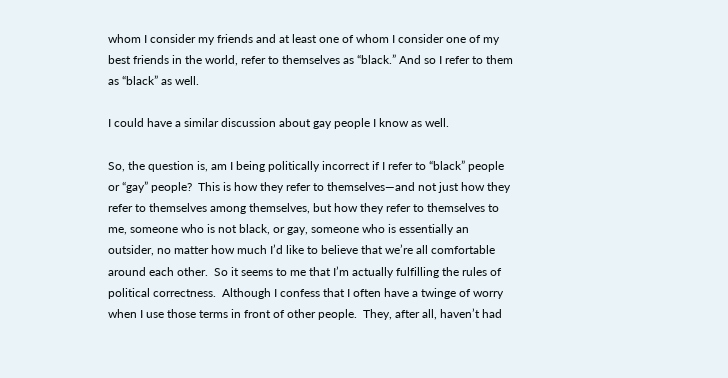whom I consider my friends and at least one of whom I consider one of my best friends in the world, refer to themselves as “black.” And so I refer to them as “black” as well.

I could have a similar discussion about gay people I know as well.

So, the question is, am I being politically incorrect if I refer to “black” people or “gay” people?  This is how they refer to themselves—and not just how they refer to themselves among themselves, but how they refer to themselves to me, someone who is not black, or gay, someone who is essentially an outsider, no matter how much I’d like to believe that we’re all comfortable around each other.  So it seems to me that I’m actually fulfilling the rules of political correctness.  Although I confess that I often have a twinge of worry when I use those terms in front of other people.  They, after all, haven’t had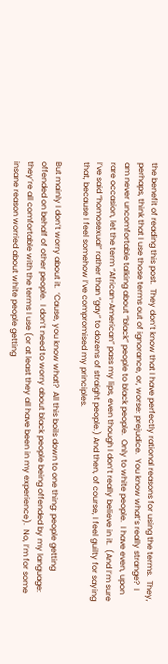the benefit of reading this post.  They don’t know that I have perfectly rational reasons for using the terms.  They, perhaps, think that I use those terms out of ignorance, or, worse: prejudice.  You know what’s really strange?  I am never uncomfortable talking about “black” people to black people.  Only to white people.  I have even, upon rare occasion, let the term “African-American” pass my lips, even though I don’t really believe in it.  (And I’m sure I’ve said “homosexual” rather than “gay” to dozens of straight people.) And then, of course, I feel guilty for saying that, because I feel somehow I’ve compromised my principles.

But mainly I don’t worry about it.  ‘Cause, you know what?  All this boils down to one thing: people getting offended on behalf of other people.  I don’t need to worry about black people being offended by my language: they’re all comfortable with the terms I use (or at least they all have been in my experience).  No, I’m for some insane reason worried about white people getting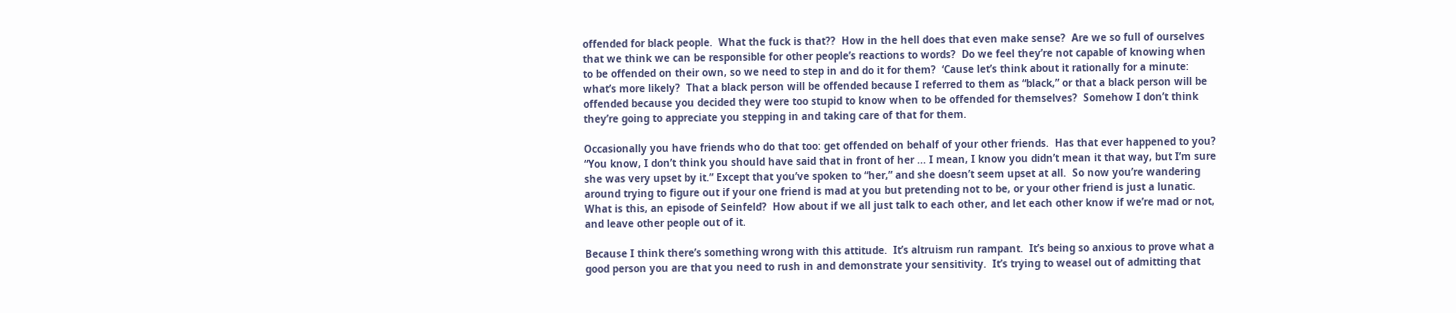offended for black people.  What the fuck is that??  How in the hell does that even make sense?  Are we so full of ourselves that we think we can be responsible for other people’s reactions to words?  Do we feel they’re not capable of knowing when to be offended on their own, so we need to step in and do it for them?  ‘Cause let’s think about it rationally for a minute: what’s more likely?  That a black person will be offended because I referred to them as “black,” or that a black person will be offended because you decided they were too stupid to know when to be offended for themselves?  Somehow I don’t think they’re going to appreciate you stepping in and taking care of that for them.

Occasionally you have friends who do that too: get offended on behalf of your other friends.  Has that ever happened to you?  “You know, I don’t think you should have said that in front of her ... I mean, I know you didn’t mean it that way, but I’m sure she was very upset by it.” Except that you’ve spoken to “her,” and she doesn’t seem upset at all.  So now you’re wandering around trying to figure out if your one friend is mad at you but pretending not to be, or your other friend is just a lunatic.  What is this, an episode of Seinfeld?  How about if we all just talk to each other, and let each other know if we’re mad or not, and leave other people out of it.

Because I think there’s something wrong with this attitude.  It’s altruism run rampant.  It’s being so anxious to prove what a good person you are that you need to rush in and demonstrate your sensitivity.  It’s trying to weasel out of admitting that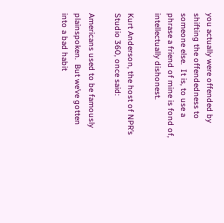you actually were offended by shifting the offendedness to someone else.  It is, to use a phrase a friend of mine is fond of, intellectually dishonest.

Kurt Anderson, the host of NPR’s Studio 360, once said:

Americans used to be famously plainspoken.  But we’ve gotten into a bad habit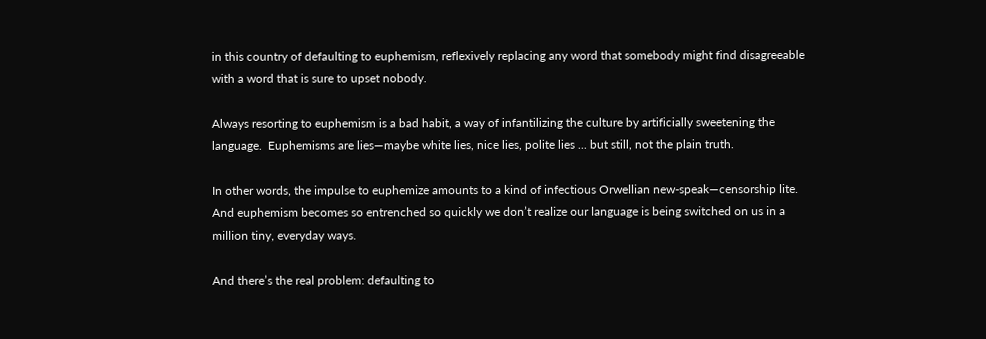in this country of defaulting to euphemism, reflexively replacing any word that somebody might find disagreeable with a word that is sure to upset nobody.

Always resorting to euphemism is a bad habit, a way of infantilizing the culture by artificially sweetening the language.  Euphemisms are lies—maybe white lies, nice lies, polite lies ... but still, not the plain truth.

In other words, the impulse to euphemize amounts to a kind of infectious Orwellian new-speak—censorship lite.  And euphemism becomes so entrenched so quickly we don’t realize our language is being switched on us in a million tiny, everyday ways.

And there’s the real problem: defaulting to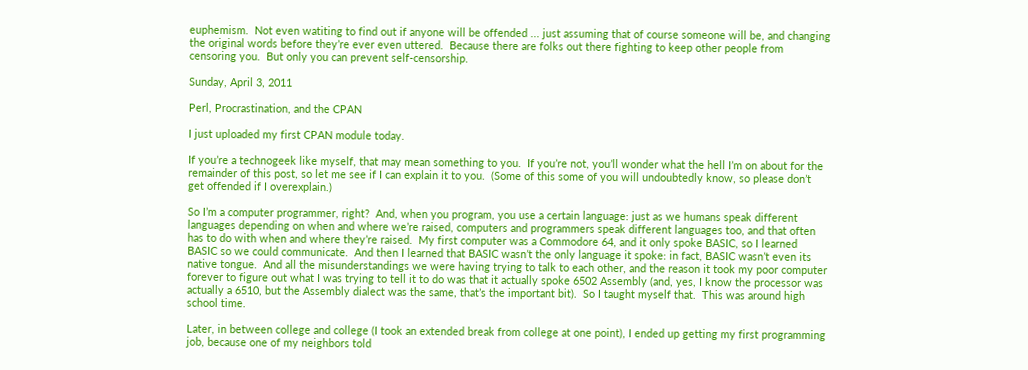euphemism.  Not even watiting to find out if anyone will be offended ... just assuming that of course someone will be, and changing the original words before they’re ever even uttered.  Because there are folks out there fighting to keep other people from censoring you.  But only you can prevent self-censorship.

Sunday, April 3, 2011

Perl, Procrastination, and the CPAN

I just uploaded my first CPAN module today.

If you’re a technogeek like myself, that may mean something to you.  If you’re not, you’ll wonder what the hell I’m on about for the remainder of this post, so let me see if I can explain it to you.  (Some of this some of you will undoubtedly know, so please don’t get offended if I overexplain.)

So I’m a computer programmer, right?  And, when you program, you use a certain language: just as we humans speak different languages depending on when and where we’re raised, computers and programmers speak different languages too, and that often has to do with when and where they’re raised.  My first computer was a Commodore 64, and it only spoke BASIC, so I learned BASIC so we could communicate.  And then I learned that BASIC wasn’t the only language it spoke: in fact, BASIC wasn’t even its native tongue.  And all the misunderstandings we were having trying to talk to each other, and the reason it took my poor computer forever to figure out what I was trying to tell it to do was that it actually spoke 6502 Assembly (and, yes, I know the processor was actually a 6510, but the Assembly dialect was the same, that’s the important bit).  So I taught myself that.  This was around high school time.

Later, in between college and college (I took an extended break from college at one point), I ended up getting my first programming job, because one of my neighbors told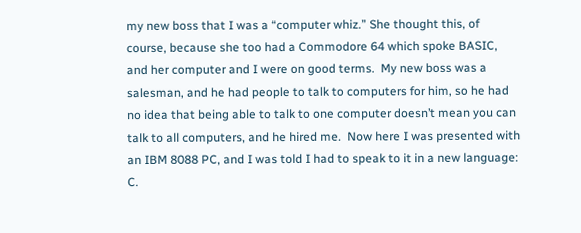my new boss that I was a “computer whiz.” She thought this, of course, because she too had a Commodore 64 which spoke BASIC, and her computer and I were on good terms.  My new boss was a salesman, and he had people to talk to computers for him, so he had no idea that being able to talk to one computer doesn’t mean you can talk to all computers, and he hired me.  Now here I was presented with an IBM 8088 PC, and I was told I had to speak to it in a new language: C.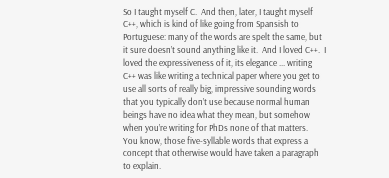So I taught myself C.  And then, later, I taught myself C++, which is kind of like going from Spansish to Portuguese: many of the words are spelt the same, but it sure doesn’t sound anything like it.  And I loved C++.  I loved the expressiveness of it, its elegance ... writing C++ was like writing a technical paper where you get to use all sorts of really big, impressive sounding words that you typically don’t use because normal human beings have no idea what they mean, but somehow when you’re writing for PhDs none of that matters.  You know, those five-syllable words that express a concept that otherwise would have taken a paragraph to explain.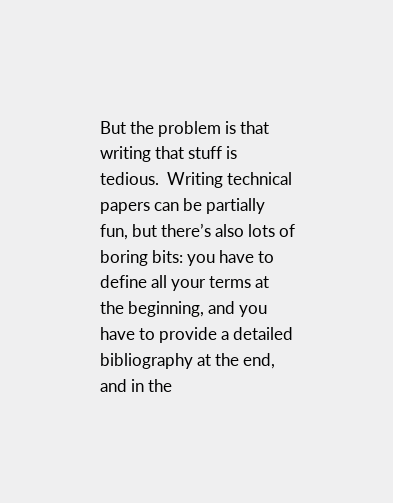But the problem is that writing that stuff is tedious.  Writing technical papers can be partially fun, but there’s also lots of boring bits: you have to define all your terms at the beginning, and you have to provide a detailed bibliography at the end, and in the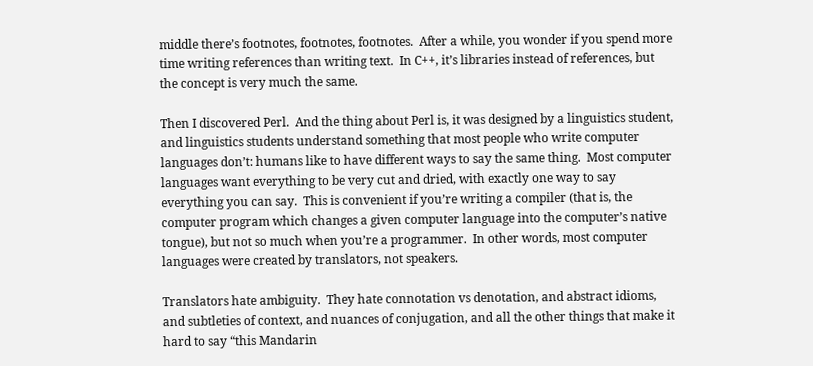middle there’s footnotes, footnotes, footnotes.  After a while, you wonder if you spend more time writing references than writing text.  In C++, it’s libraries instead of references, but the concept is very much the same.

Then I discovered Perl.  And the thing about Perl is, it was designed by a linguistics student, and linguistics students understand something that most people who write computer languages don’t: humans like to have different ways to say the same thing.  Most computer languages want everything to be very cut and dried, with exactly one way to say everything you can say.  This is convenient if you’re writing a compiler (that is, the computer program which changes a given computer language into the computer’s native tongue), but not so much when you’re a programmer.  In other words, most computer languages were created by translators, not speakers.

Translators hate ambiguity.  They hate connotation vs denotation, and abstract idioms, and subtleties of context, and nuances of conjugation, and all the other things that make it hard to say “this Mandarin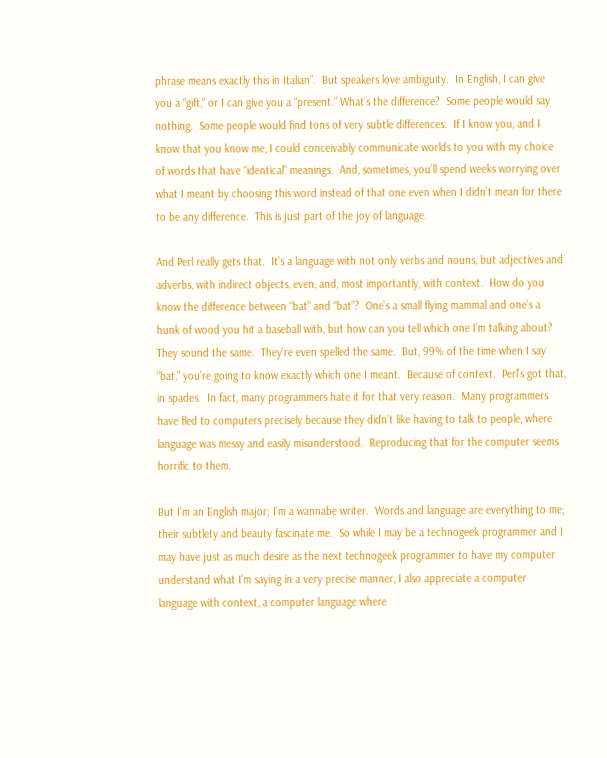phrase means exactly this in Italian”.  But speakers love ambiguity.  In English, I can give you a “gift,” or I can give you a “present.” What’s the difference?  Some people would say nothing.  Some people would find tons of very subtle differences.  If I know you, and I know that you know me, I could conceivably communicate worlds to you with my choice of words that have “identical” meanings.  And, sometimes, you’ll spend weeks worrying over what I meant by choosing this word instead of that one even when I didn’t mean for there to be any difference.  This is just part of the joy of language.

And Perl really gets that.  It’s a language with not only verbs and nouns, but adjectives and adverbs, with indirect objects, even, and, most importantly, with context.  How do you know the difference between “bat” and “bat”?  One’s a small flying mammal and one’s a hunk of wood you hit a baseball with, but how can you tell which one I’m talking about?  They sound the same.  They’re even spelled the same.  But, 99% of the time when I say “bat,” you’re going to know exactly which one I meant.  Because of context.  Perl’s got that, in spades.  In fact, many programmers hate it for that very reason.  Many programmers have fled to computers precisely because they didn’t like having to talk to people, where language was messy and easily misunderstood.  Reproducing that for the computer seems horrific to them.

But I’m an English major; I’m a wannabe writer.  Words and language are everything to me; their subtlety and beauty fascinate me.  So while I may be a technogeek programmer and I may have just as much desire as the next technogeek programmer to have my computer understand what I’m saying in a very precise manner, I also appreciate a computer language with context, a computer language where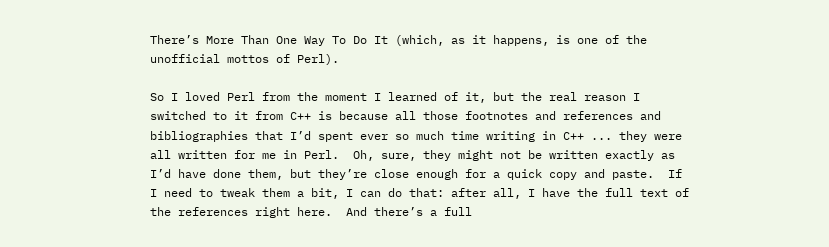There’s More Than One Way To Do It (which, as it happens, is one of the unofficial mottos of Perl).

So I loved Perl from the moment I learned of it, but the real reason I switched to it from C++ is because all those footnotes and references and bibliographies that I’d spent ever so much time writing in C++ ... they were all written for me in Perl.  Oh, sure, they might not be written exactly as I’d have done them, but they’re close enough for a quick copy and paste.  If I need to tweak them a bit, I can do that: after all, I have the full text of the references right here.  And there’s a full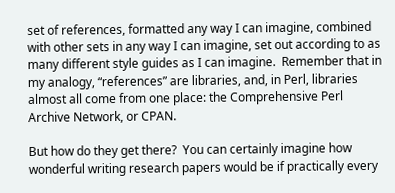set of references, formatted any way I can imagine, combined with other sets in any way I can imagine, set out according to as many different style guides as I can imagine.  Remember that in my analogy, “references” are libraries, and, in Perl, libraries almost all come from one place: the Comprehensive Perl Archive Network, or CPAN.

But how do they get there?  You can certainly imagine how wonderful writing research papers would be if practically every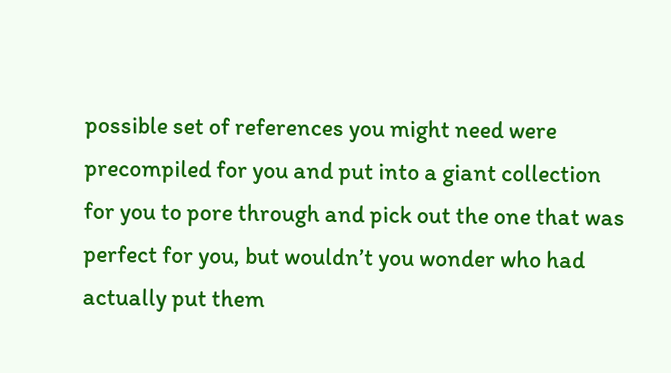possible set of references you might need were precompiled for you and put into a giant collection for you to pore through and pick out the one that was perfect for you, but wouldn’t you wonder who had actually put them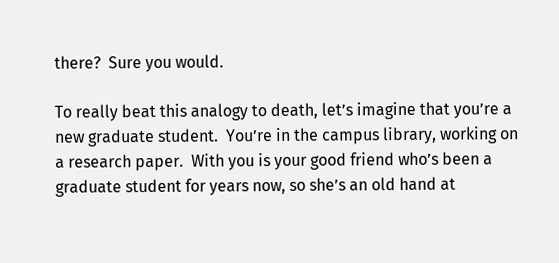there?  Sure you would.

To really beat this analogy to death, let’s imagine that you’re a new graduate student.  You’re in the campus library, working on a research paper.  With you is your good friend who’s been a graduate student for years now, so she’s an old hand at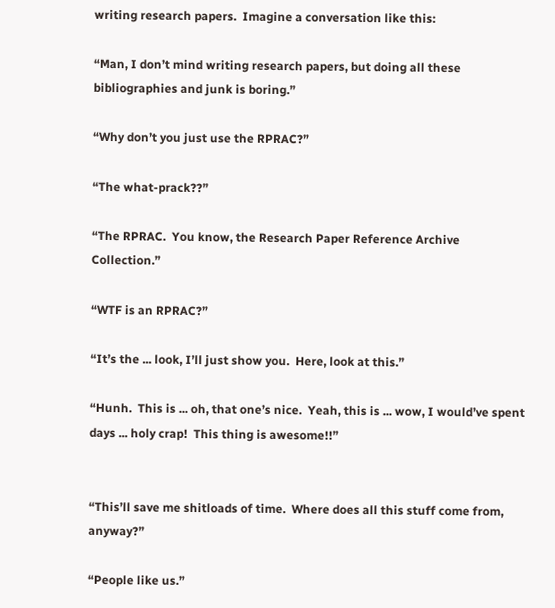writing research papers.  Imagine a conversation like this:

“Man, I don’t mind writing research papers, but doing all these bibliographies and junk is boring.”

“Why don’t you just use the RPRAC?”

“The what-prack??”

“The RPRAC.  You know, the Research Paper Reference Archive Collection.”

“WTF is an RPRAC?”

“It’s the ... look, I’ll just show you.  Here, look at this.”

“Hunh.  This is ... oh, that one’s nice.  Yeah, this is ... wow, I would’ve spent days ... holy crap!  This thing is awesome!!”


“This’ll save me shitloads of time.  Where does all this stuff come from, anyway?”

“People like us.”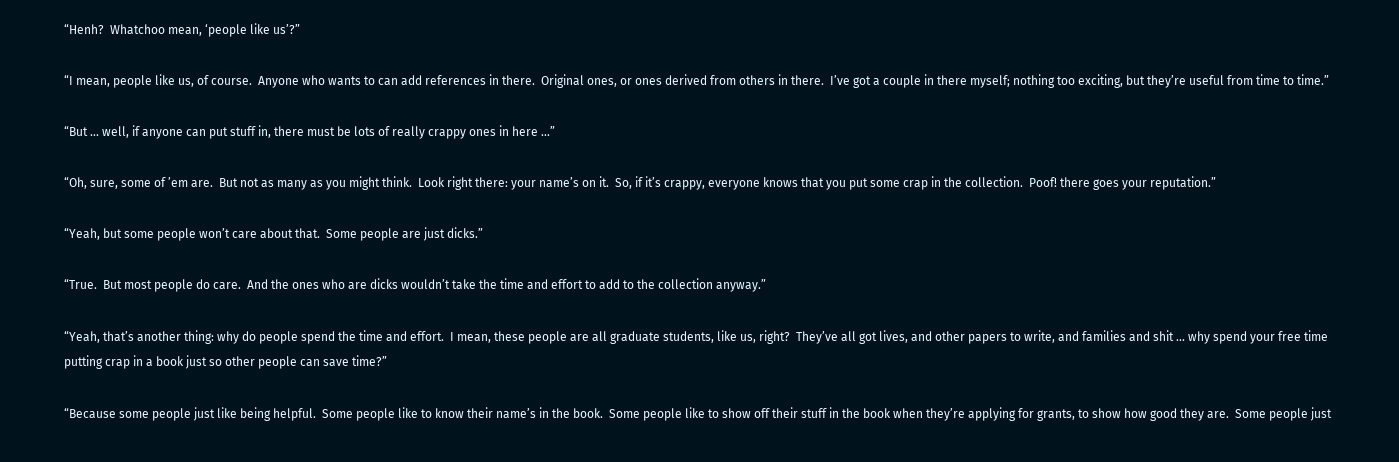“Henh?  Whatchoo mean, ‘people like us’?”

“I mean, people like us, of course.  Anyone who wants to can add references in there.  Original ones, or ones derived from others in there.  I’ve got a couple in there myself; nothing too exciting, but they’re useful from time to time.”

“But ... well, if anyone can put stuff in, there must be lots of really crappy ones in here ...”

“Oh, sure, some of ’em are.  But not as many as you might think.  Look right there: your name’s on it.  So, if it’s crappy, everyone knows that you put some crap in the collection.  Poof! there goes your reputation.”

“Yeah, but some people won’t care about that.  Some people are just dicks.”

“True.  But most people do care.  And the ones who are dicks wouldn’t take the time and effort to add to the collection anyway.”

“Yeah, that’s another thing: why do people spend the time and effort.  I mean, these people are all graduate students, like us, right?  They’ve all got lives, and other papers to write, and families and shit ... why spend your free time putting crap in a book just so other people can save time?”

“Because some people just like being helpful.  Some people like to know their name’s in the book.  Some people like to show off their stuff in the book when they’re applying for grants, to show how good they are.  Some people just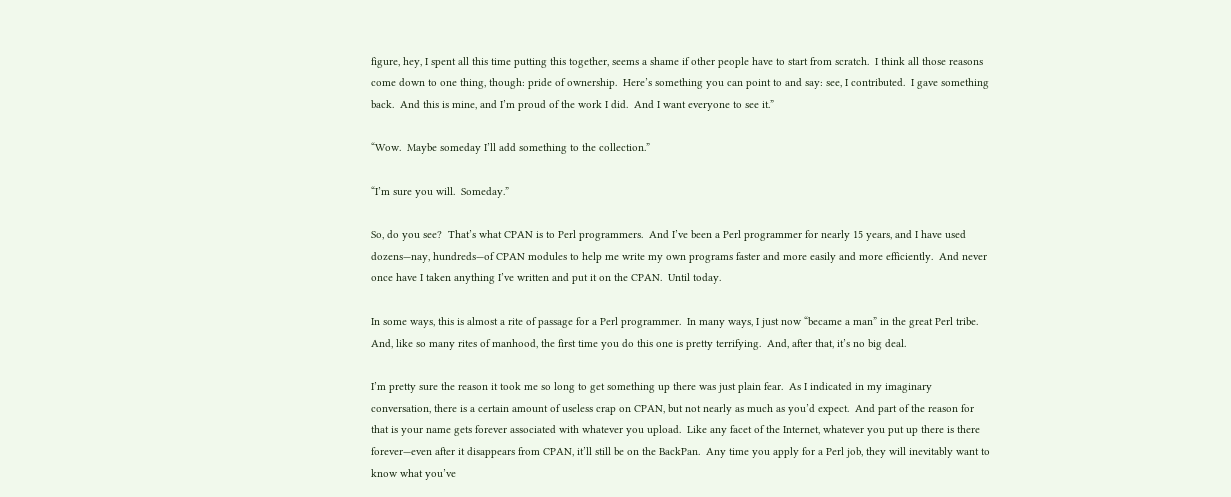figure, hey, I spent all this time putting this together, seems a shame if other people have to start from scratch.  I think all those reasons come down to one thing, though: pride of ownership.  Here’s something you can point to and say: see, I contributed.  I gave something back.  And this is mine, and I’m proud of the work I did.  And I want everyone to see it.”

“Wow.  Maybe someday I’ll add something to the collection.”

“I’m sure you will.  Someday.”

So, do you see?  That’s what CPAN is to Perl programmers.  And I’ve been a Perl programmer for nearly 15 years, and I have used dozens—nay, hundreds—of CPAN modules to help me write my own programs faster and more easily and more efficiently.  And never once have I taken anything I’ve written and put it on the CPAN.  Until today.

In some ways, this is almost a rite of passage for a Perl programmer.  In many ways, I just now “became a man” in the great Perl tribe.  And, like so many rites of manhood, the first time you do this one is pretty terrifying.  And, after that, it’s no big deal.

I’m pretty sure the reason it took me so long to get something up there was just plain fear.  As I indicated in my imaginary conversation, there is a certain amount of useless crap on CPAN, but not nearly as much as you’d expect.  And part of the reason for that is your name gets forever associated with whatever you upload.  Like any facet of the Internet, whatever you put up there is there forever—even after it disappears from CPAN, it’ll still be on the BackPan.  Any time you apply for a Perl job, they will inevitably want to know what you’ve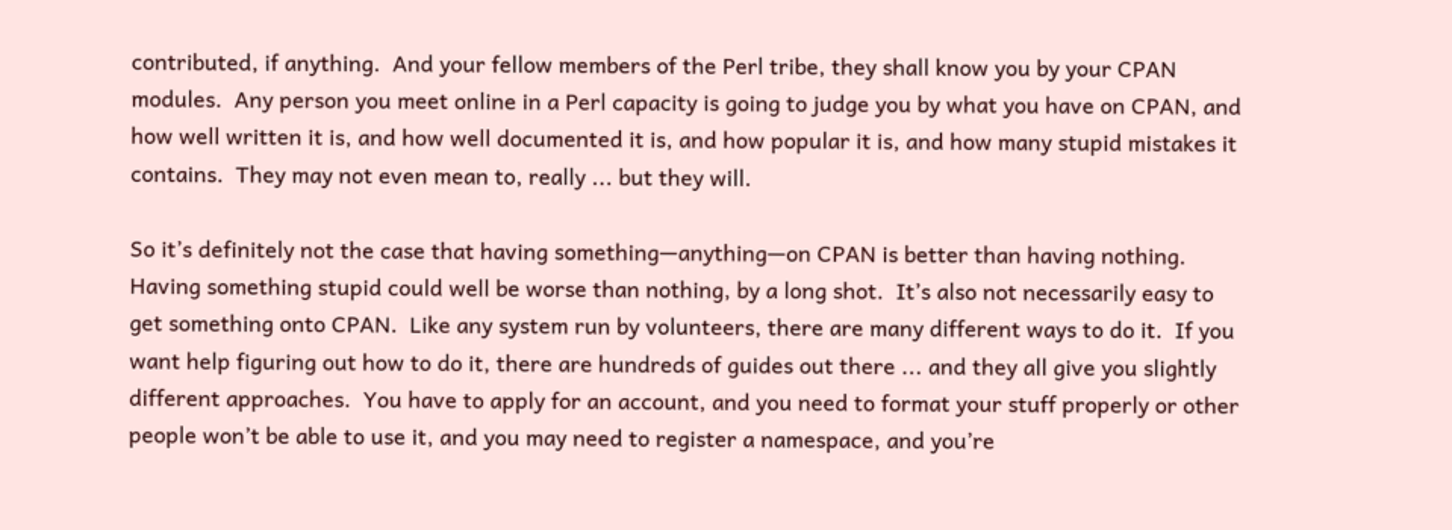contributed, if anything.  And your fellow members of the Perl tribe, they shall know you by your CPAN modules.  Any person you meet online in a Perl capacity is going to judge you by what you have on CPAN, and how well written it is, and how well documented it is, and how popular it is, and how many stupid mistakes it contains.  They may not even mean to, really ... but they will.

So it’s definitely not the case that having something—anything—on CPAN is better than having nothing.  Having something stupid could well be worse than nothing, by a long shot.  It’s also not necessarily easy to get something onto CPAN.  Like any system run by volunteers, there are many different ways to do it.  If you want help figuring out how to do it, there are hundreds of guides out there ... and they all give you slightly different approaches.  You have to apply for an account, and you need to format your stuff properly or other people won’t be able to use it, and you may need to register a namespace, and you’re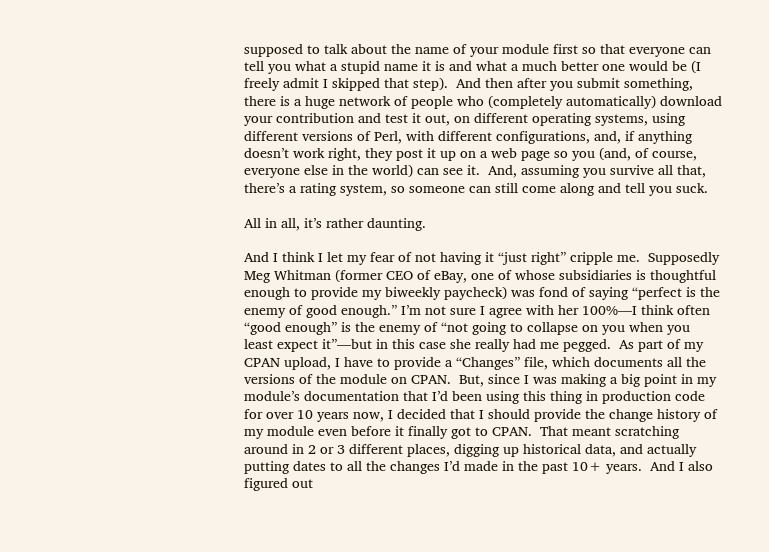supposed to talk about the name of your module first so that everyone can tell you what a stupid name it is and what a much better one would be (I freely admit I skipped that step).  And then after you submit something, there is a huge network of people who (completely automatically) download your contribution and test it out, on different operating systems, using different versions of Perl, with different configurations, and, if anything doesn’t work right, they post it up on a web page so you (and, of course, everyone else in the world) can see it.  And, assuming you survive all that, there’s a rating system, so someone can still come along and tell you suck.

All in all, it’s rather daunting.

And I think I let my fear of not having it “just right” cripple me.  Supposedly Meg Whitman (former CEO of eBay, one of whose subsidiaries is thoughtful enough to provide my biweekly paycheck) was fond of saying “perfect is the enemy of good enough.” I’m not sure I agree with her 100%—I think often “good enough” is the enemy of “not going to collapse on you when you least expect it”—but in this case she really had me pegged.  As part of my CPAN upload, I have to provide a “Changes” file, which documents all the versions of the module on CPAN.  But, since I was making a big point in my module’s documentation that I’d been using this thing in production code for over 10 years now, I decided that I should provide the change history of my module even before it finally got to CPAN.  That meant scratching around in 2 or 3 different places, digging up historical data, and actually putting dates to all the changes I’d made in the past 10+ years.  And I also figured out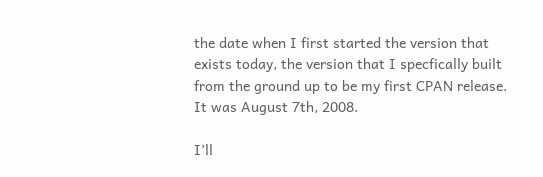the date when I first started the version that exists today, the version that I specfically built from the ground up to be my first CPAN release.  It was August 7th, 2008.

I’ll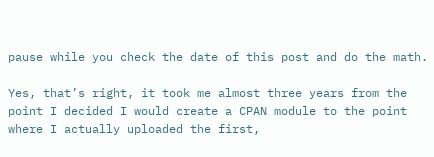pause while you check the date of this post and do the math.

Yes, that’s right, it took me almost three years from the point I decided I would create a CPAN module to the point where I actually uploaded the first,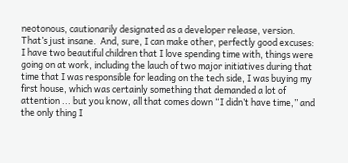neotonous, cautionarily designated as a developer release, version.  That’s just insane.  And, sure, I can make other, perfectly good excuses: I have two beautiful children that I love spending time with, things were going on at work, including the lauch of two major initiatives during that time that I was responsible for leading on the tech side, I was buying my first house, which was certainly something that demanded a lot of attention ... but you know, all that comes down “I didn’t have time,” and the only thing I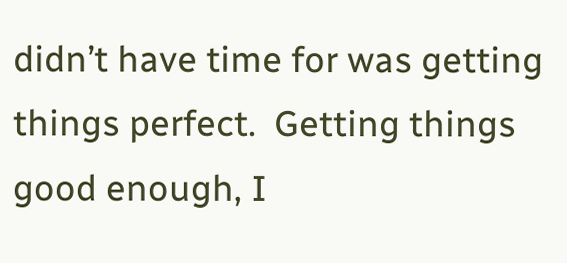didn’t have time for was getting things perfect.  Getting things good enough, I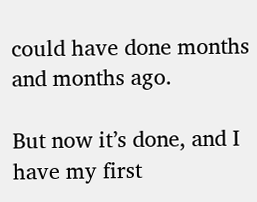could have done months and months ago.

But now it’s done, and I have my first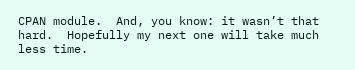CPAN module.  And, you know: it wasn’t that hard.  Hopefully my next one will take much less time.